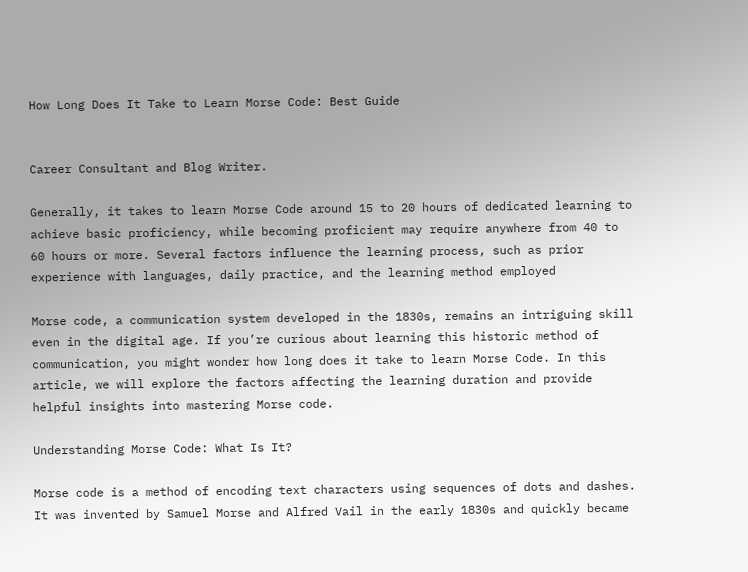How Long Does It Take to Learn Morse Code: Best Guide


Career Consultant and Blog Writer.

Generally, it takes to learn Morse Code around 15 to 20 hours of dedicated learning to achieve basic proficiency, while becoming proficient may require anywhere from 40 to 60 hours or more. Several factors influence the learning process, such as prior experience with languages, daily practice, and the learning method employed

Morse code, a communication system developed in the 1830s, remains an intriguing skill even in the digital age. If you’re curious about learning this historic method of communication, you might wonder how long does it take to learn Morse Code. In this article, we will explore the factors affecting the learning duration and provide helpful insights into mastering Morse code.

Understanding Morse Code: What Is It?

Morse code is a method of encoding text characters using sequences of dots and dashes. It was invented by Samuel Morse and Alfred Vail in the early 1830s and quickly became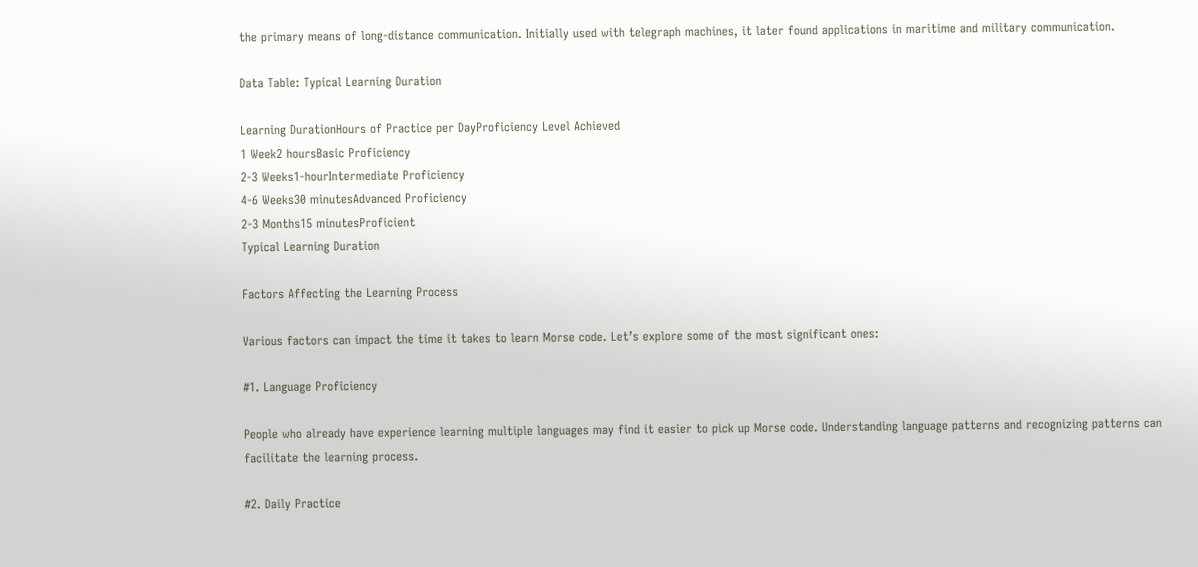the primary means of long-distance communication. Initially used with telegraph machines, it later found applications in maritime and military communication.

Data Table: Typical Learning Duration

Learning DurationHours of Practice per DayProficiency Level Achieved
1 Week2 hoursBasic Proficiency
2-3 Weeks1-hourIntermediate Proficiency
4-6 Weeks30 minutesAdvanced Proficiency
2-3 Months15 minutesProficient
Typical Learning Duration

Factors Affecting the Learning Process

Various factors can impact the time it takes to learn Morse code. Let’s explore some of the most significant ones:

#1. Language Proficiency

People who already have experience learning multiple languages may find it easier to pick up Morse code. Understanding language patterns and recognizing patterns can facilitate the learning process.

#2. Daily Practice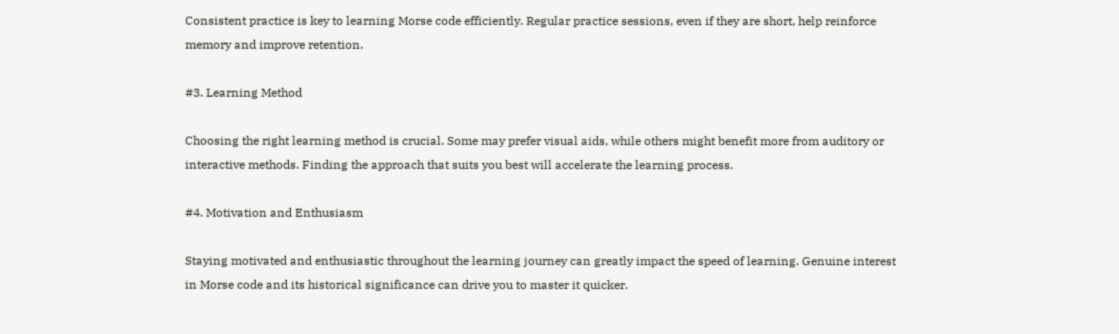Consistent practice is key to learning Morse code efficiently. Regular practice sessions, even if they are short, help reinforce memory and improve retention.

#3. Learning Method

Choosing the right learning method is crucial. Some may prefer visual aids, while others might benefit more from auditory or interactive methods. Finding the approach that suits you best will accelerate the learning process.

#4. Motivation and Enthusiasm

Staying motivated and enthusiastic throughout the learning journey can greatly impact the speed of learning. Genuine interest in Morse code and its historical significance can drive you to master it quicker.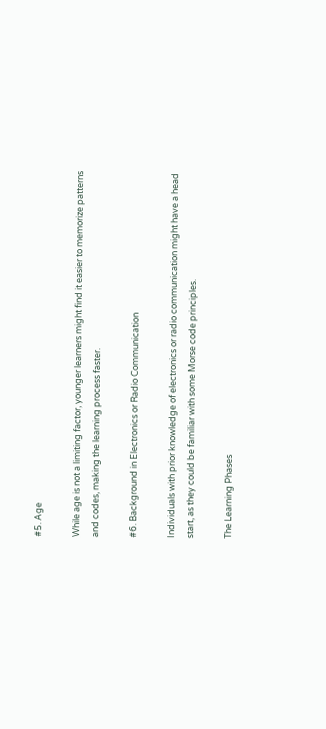#5. Age

While age is not a limiting factor, younger learners might find it easier to memorize patterns and codes, making the learning process faster.

#6. Background in Electronics or Radio Communication

Individuals with prior knowledge of electronics or radio communication might have a head start, as they could be familiar with some Morse code principles.

The Learning Phases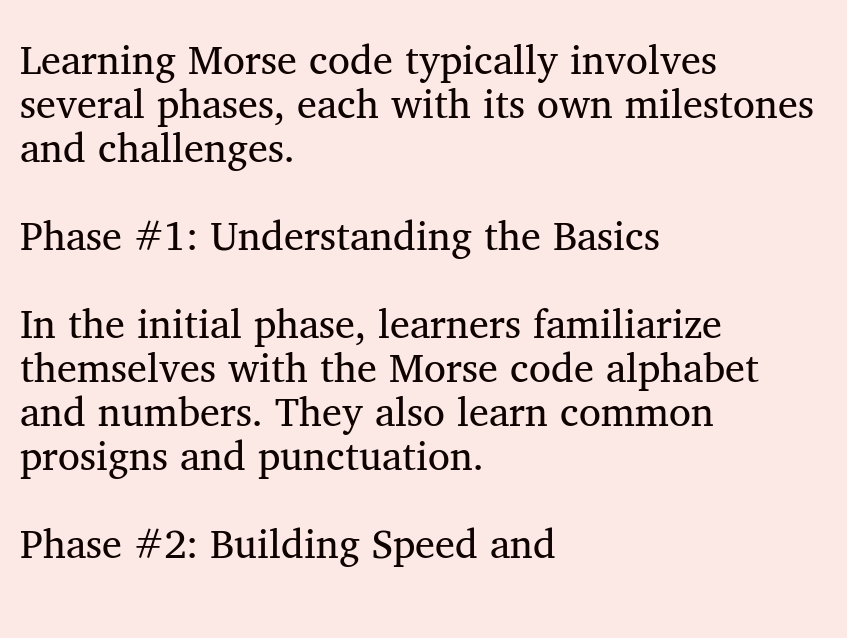Learning Morse code typically involves several phases, each with its own milestones and challenges.

Phase #1: Understanding the Basics

In the initial phase, learners familiarize themselves with the Morse code alphabet and numbers. They also learn common prosigns and punctuation.

Phase #2: Building Speed and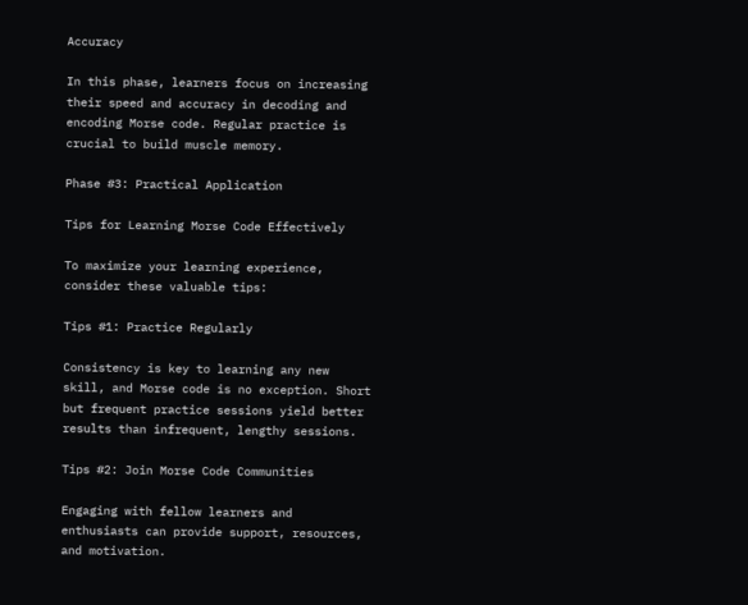Accuracy

In this phase, learners focus on increasing their speed and accuracy in decoding and encoding Morse code. Regular practice is crucial to build muscle memory.

Phase #3: Practical Application

Tips for Learning Morse Code Effectively

To maximize your learning experience, consider these valuable tips:

Tips #1: Practice Regularly

Consistency is key to learning any new skill, and Morse code is no exception. Short but frequent practice sessions yield better results than infrequent, lengthy sessions.

Tips #2: Join Morse Code Communities

Engaging with fellow learners and enthusiasts can provide support, resources, and motivation.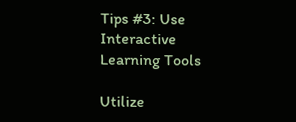Tips #3: Use Interactive Learning Tools

Utilize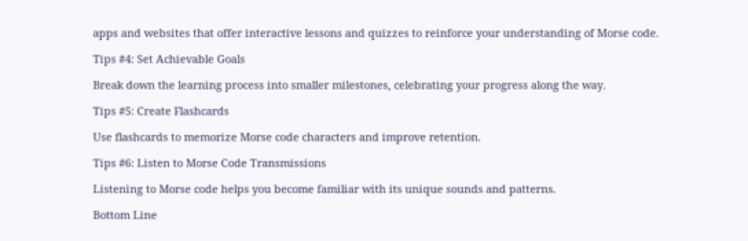apps and websites that offer interactive lessons and quizzes to reinforce your understanding of Morse code.

Tips #4: Set Achievable Goals

Break down the learning process into smaller milestones, celebrating your progress along the way.

Tips #5: Create Flashcards

Use flashcards to memorize Morse code characters and improve retention.

Tips #6: Listen to Morse Code Transmissions

Listening to Morse code helps you become familiar with its unique sounds and patterns.

Bottom Line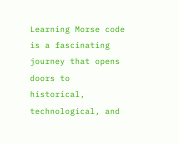Learning Morse code is a fascinating journey that opens doors to historical, technological, and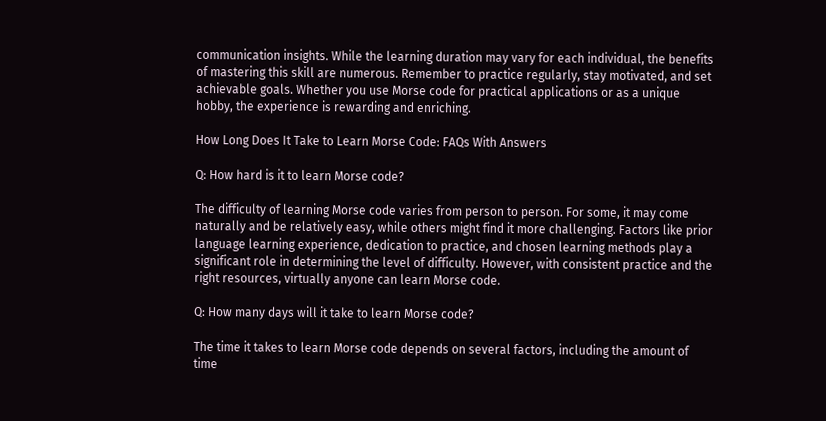communication insights. While the learning duration may vary for each individual, the benefits of mastering this skill are numerous. Remember to practice regularly, stay motivated, and set achievable goals. Whether you use Morse code for practical applications or as a unique hobby, the experience is rewarding and enriching.

How Long Does It Take to Learn Morse Code: FAQs With Answers

Q: How hard is it to learn Morse code?

The difficulty of learning Morse code varies from person to person. For some, it may come naturally and be relatively easy, while others might find it more challenging. Factors like prior language learning experience, dedication to practice, and chosen learning methods play a significant role in determining the level of difficulty. However, with consistent practice and the right resources, virtually anyone can learn Morse code.

Q: How many days will it take to learn Morse code?

The time it takes to learn Morse code depends on several factors, including the amount of time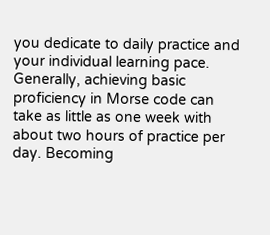you dedicate to daily practice and your individual learning pace. Generally, achieving basic proficiency in Morse code can take as little as one week with about two hours of practice per day. Becoming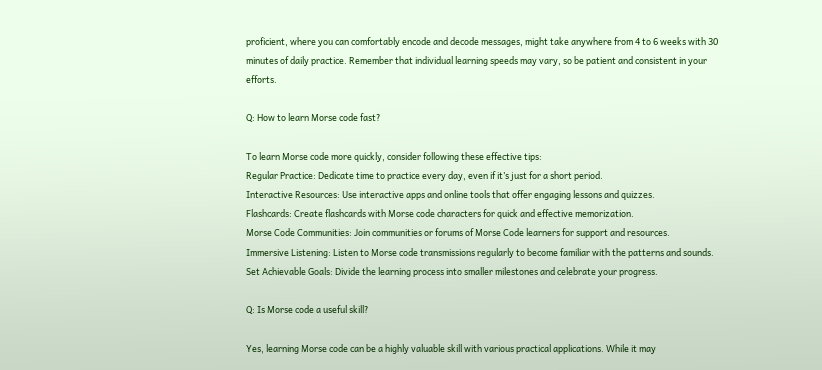proficient, where you can comfortably encode and decode messages, might take anywhere from 4 to 6 weeks with 30 minutes of daily practice. Remember that individual learning speeds may vary, so be patient and consistent in your efforts.

Q: How to learn Morse code fast?

To learn Morse code more quickly, consider following these effective tips:
Regular Practice: Dedicate time to practice every day, even if it’s just for a short period.
Interactive Resources: Use interactive apps and online tools that offer engaging lessons and quizzes.
Flashcards: Create flashcards with Morse code characters for quick and effective memorization.
Morse Code Communities: Join communities or forums of Morse Code learners for support and resources.
Immersive Listening: Listen to Morse code transmissions regularly to become familiar with the patterns and sounds.
Set Achievable Goals: Divide the learning process into smaller milestones and celebrate your progress.

Q: Is Morse code a useful skill?

Yes, learning Morse code can be a highly valuable skill with various practical applications. While it may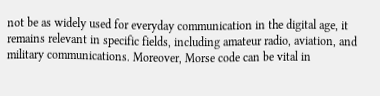not be as widely used for everyday communication in the digital age, it remains relevant in specific fields, including amateur radio, aviation, and military communications. Moreover, Morse code can be vital in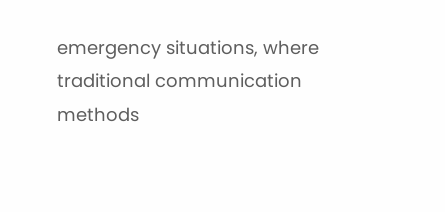emergency situations, where traditional communication methods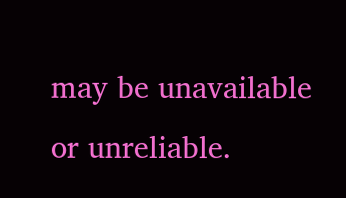may be unavailable or unreliable.